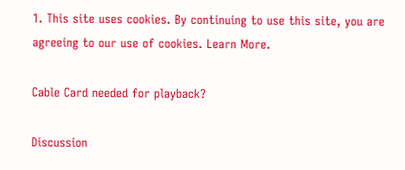1. This site uses cookies. By continuing to use this site, you are agreeing to our use of cookies. Learn More.

Cable Card needed for playback?

Discussion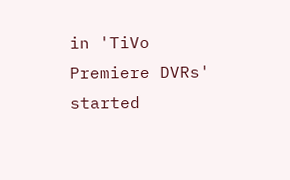in 'TiVo Premiere DVRs' started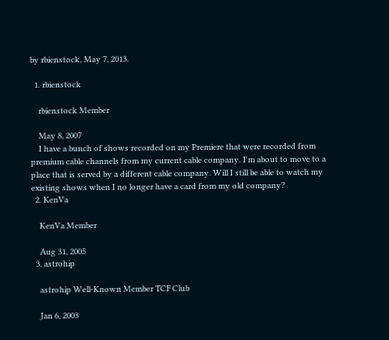by rbienstock, May 7, 2013.

  1. rbienstock

    rbienstock Member

    May 8, 2007
    I have a bunch of shows recorded on my Premiere that were recorded from premium cable channels from my current cable company. I'm about to move to a place that is served by a different cable company. Will I still be able to watch my existing shows when I no longer have a card from my old company?
  2. KenVa

    KenVa Member

    Aug 31, 2005
  3. astrohip

    astrohip Well-Known Member TCF Club

    Jan 6, 2003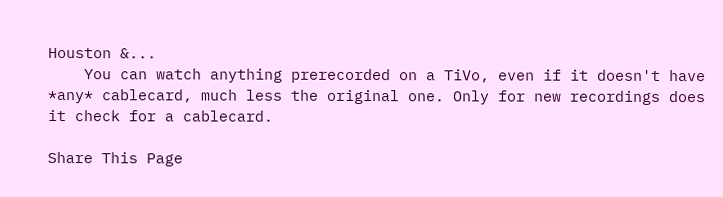Houston &...
    You can watch anything prerecorded on a TiVo, even if it doesn't have *any* cablecard, much less the original one. Only for new recordings does it check for a cablecard.

Share This Page